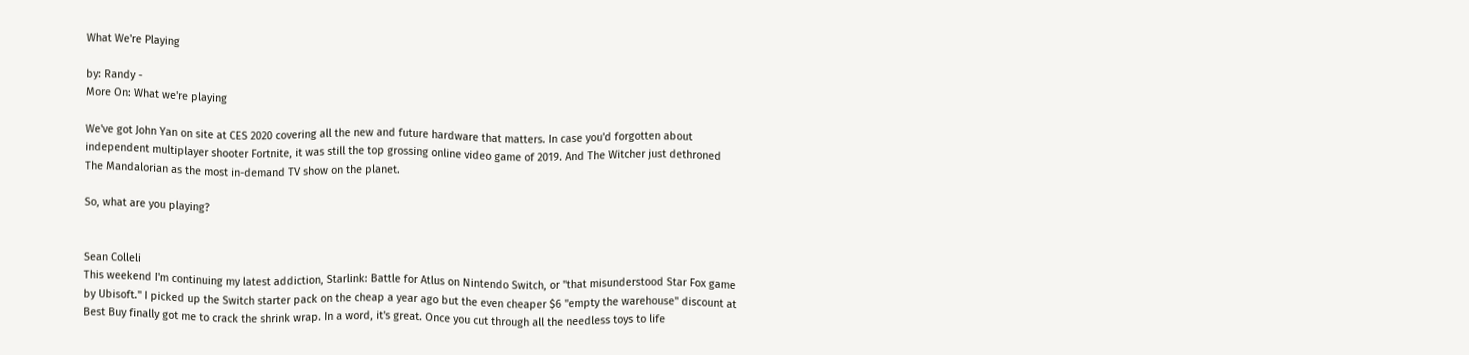What We're Playing

by: Randy -
More On: What we're playing

We've got John Yan on site at CES 2020 covering all the new and future hardware that matters. In case you'd forgotten about independent multiplayer shooter Fortnite, it was still the top grossing online video game of 2019. And The Witcher just dethroned The Mandalorian as the most in-demand TV show on the planet.

So, what are you playing?


Sean Colleli
This weekend I'm continuing my latest addiction, Starlink: Battle for Atlus on Nintendo Switch, or "that misunderstood Star Fox game by Ubisoft." I picked up the Switch starter pack on the cheap a year ago but the even cheaper $6 "empty the warehouse" discount at Best Buy finally got me to crack the shrink wrap. In a word, it's great. Once you cut through all the needless toys to life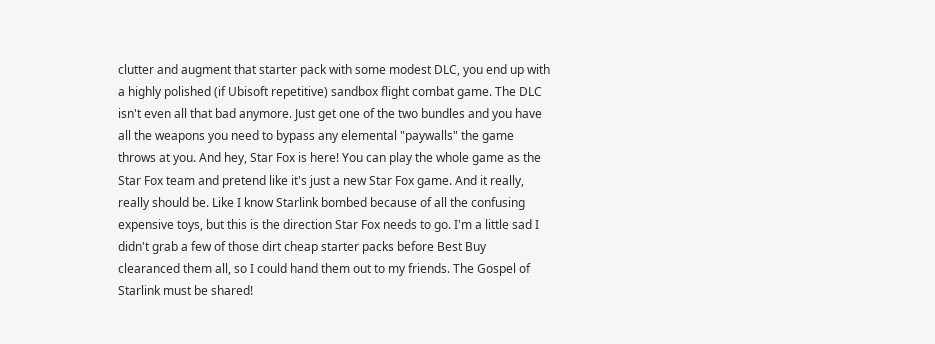clutter and augment that starter pack with some modest DLC, you end up with a highly polished (if Ubisoft repetitive) sandbox flight combat game. The DLC isn't even all that bad anymore. Just get one of the two bundles and you have all the weapons you need to bypass any elemental "paywalls" the game throws at you. And hey, Star Fox is here! You can play the whole game as the Star Fox team and pretend like it's just a new Star Fox game. And it really, really should be. Like I know Starlink bombed because of all the confusing expensive toys, but this is the direction Star Fox needs to go. I'm a little sad I didn't grab a few of those dirt cheap starter packs before Best Buy clearanced them all, so I could hand them out to my friends. The Gospel of Starlink must be shared!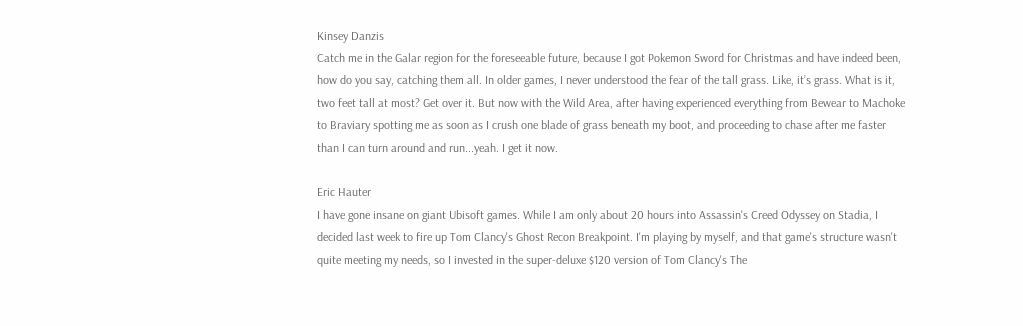Kinsey Danzis
Catch me in the Galar region for the foreseeable future, because I got Pokemon Sword for Christmas and have indeed been, how do you say, catching them all. In older games, I never understood the fear of the tall grass. Like, it’s grass. What is it, two feet tall at most? Get over it. But now with the Wild Area, after having experienced everything from Bewear to Machoke to Braviary spotting me as soon as I crush one blade of grass beneath my boot, and proceeding to chase after me faster than I can turn around and run...yeah. I get it now.

Eric Hauter
I have gone insane on giant Ubisoft games. While I am only about 20 hours into Assassin's Creed Odyssey on Stadia, I decided last week to fire up Tom Clancy's Ghost Recon Breakpoint. I'm playing by myself, and that game's structure wasn't quite meeting my needs, so I invested in the super-deluxe $120 version of Tom Clancy's The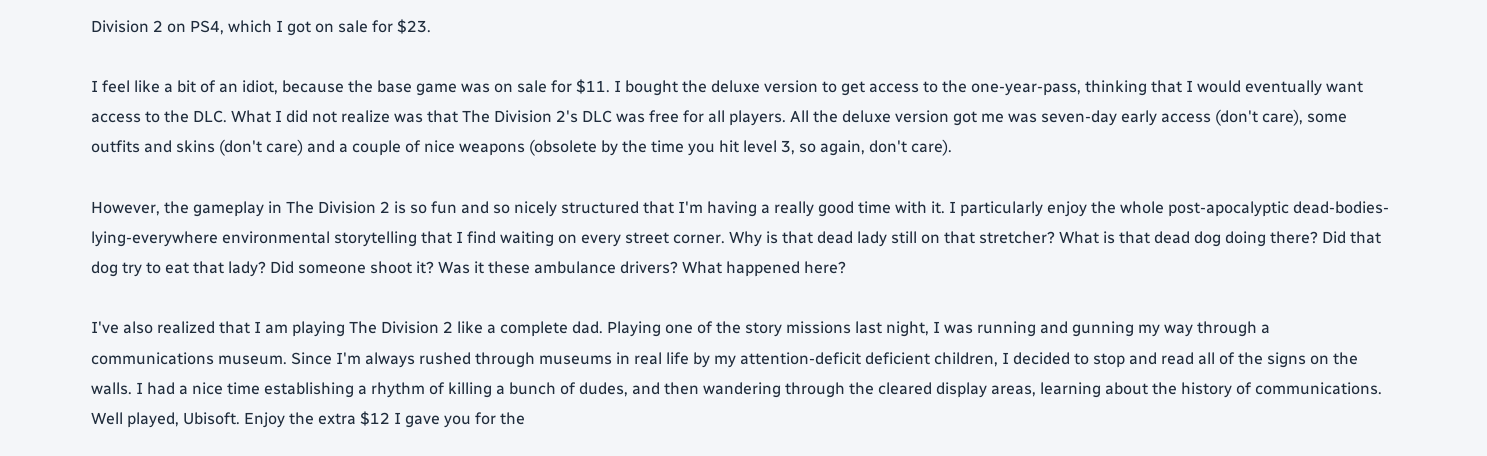Division 2 on PS4, which I got on sale for $23.

I feel like a bit of an idiot, because the base game was on sale for $11. I bought the deluxe version to get access to the one-year-pass, thinking that I would eventually want access to the DLC. What I did not realize was that The Division 2's DLC was free for all players. All the deluxe version got me was seven-day early access (don't care), some outfits and skins (don't care) and a couple of nice weapons (obsolete by the time you hit level 3, so again, don't care).

However, the gameplay in The Division 2 is so fun and so nicely structured that I'm having a really good time with it. I particularly enjoy the whole post-apocalyptic dead-bodies-lying-everywhere environmental storytelling that I find waiting on every street corner. Why is that dead lady still on that stretcher? What is that dead dog doing there? Did that dog try to eat that lady? Did someone shoot it? Was it these ambulance drivers? What happened here?

I've also realized that I am playing The Division 2 like a complete dad. Playing one of the story missions last night, I was running and gunning my way through a communications museum. Since I'm always rushed through museums in real life by my attention-deficit deficient children, I decided to stop and read all of the signs on the walls. I had a nice time establishing a rhythm of killing a bunch of dudes, and then wandering through the cleared display areas, learning about the history of communications. Well played, Ubisoft. Enjoy the extra $12 I gave you for the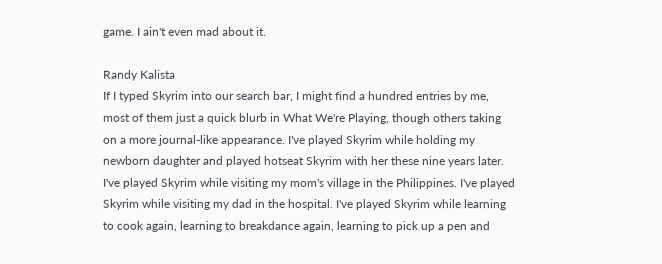game. I ain't even mad about it.

Randy Kalista
If I typed Skyrim into our search bar, I might find a hundred entries by me, most of them just a quick blurb in What We're Playing, though others taking on a more journal-like appearance. I've played Skyrim while holding my newborn daughter and played hotseat Skyrim with her these nine years later. I've played Skyrim while visiting my mom's village in the Philippines. I've played Skyrim while visiting my dad in the hospital. I've played Skyrim while learning to cook again, learning to breakdance again, learning to pick up a pen and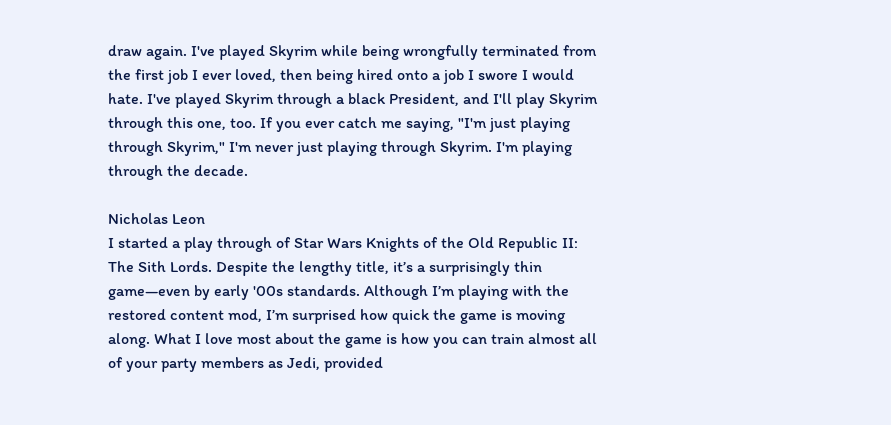draw again. I've played Skyrim while being wrongfully terminated from the first job I ever loved, then being hired onto a job I swore I would hate. I've played Skyrim through a black President, and I'll play Skyrim through this one, too. If you ever catch me saying, "I'm just playing through Skyrim," I'm never just playing through Skyrim. I'm playing through the decade.

Nicholas Leon
I started a play through of Star Wars Knights of the Old Republic II: The Sith Lords. Despite the lengthy title, it’s a surprisingly thin game—even by early '00s standards. Although I’m playing with the restored content mod, I’m surprised how quick the game is moving along. What I love most about the game is how you can train almost all of your party members as Jedi, provided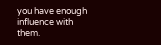you have enough influence with them.